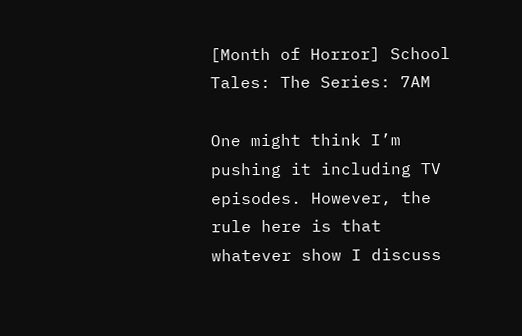[Month of Horror] School Tales: The Series: 7AM

One might think I’m pushing it including TV episodes. However, the rule here is that whatever show I discuss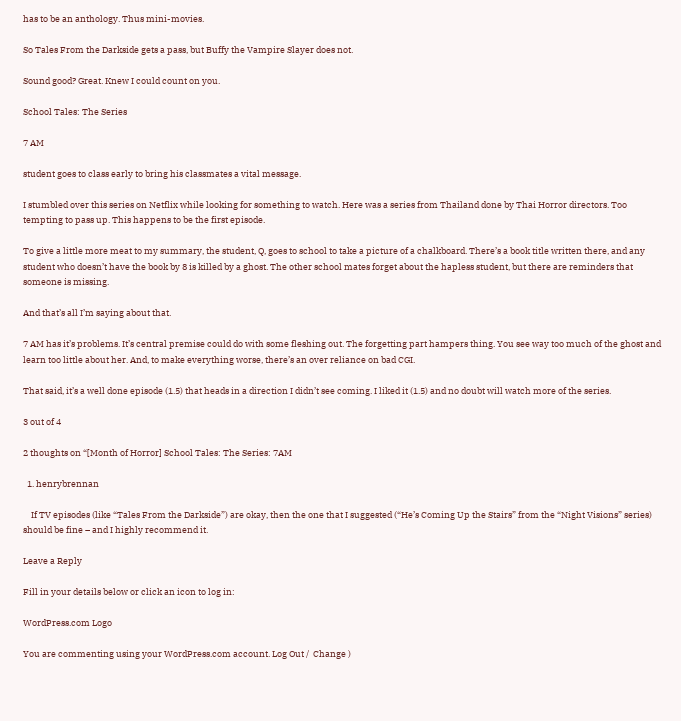has to be an anthology. Thus mini-movies.

So Tales From the Darkside gets a pass, but Buffy the Vampire Slayer does not.

Sound good? Great. Knew I could count on you.

School Tales: The Series

7 AM

student goes to class early to bring his classmates a vital message.

I stumbled over this series on Netflix while looking for something to watch. Here was a series from Thailand done by Thai Horror directors. Too tempting to pass up. This happens to be the first episode.

To give a little more meat to my summary, the student, Q, goes to school to take a picture of a chalkboard. There’s a book title written there, and any student who doesn’t have the book by 8 is killed by a ghost. The other school mates forget about the hapless student, but there are reminders that someone is missing.

And that’s all I’m saying about that.

7 AM has it’s problems. It’s central premise could do with some fleshing out. The forgetting part hampers thing. You see way too much of the ghost and learn too little about her. And, to make everything worse, there’s an over reliance on bad CGI.

That said, it’s a well done episode (1.5) that heads in a direction I didn’t see coming. I liked it (1.5) and no doubt will watch more of the series.

3 out of 4

2 thoughts on “[Month of Horror] School Tales: The Series: 7AM

  1. henrybrennan

    If TV episodes (like “Tales From the Darkside”) are okay, then the one that I suggested (“He’s Coming Up the Stairs” from the “Night Visions” series) should be fine – and I highly recommend it.

Leave a Reply

Fill in your details below or click an icon to log in:

WordPress.com Logo

You are commenting using your WordPress.com account. Log Out /  Change )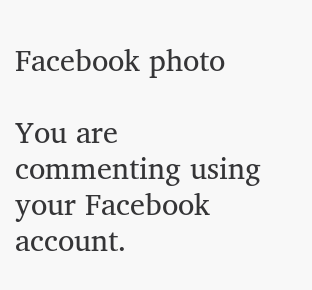Facebook photo

You are commenting using your Facebook account.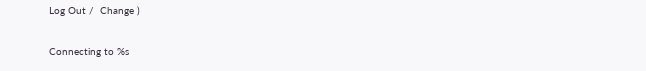Log Out /  Change )

Connecting to %s